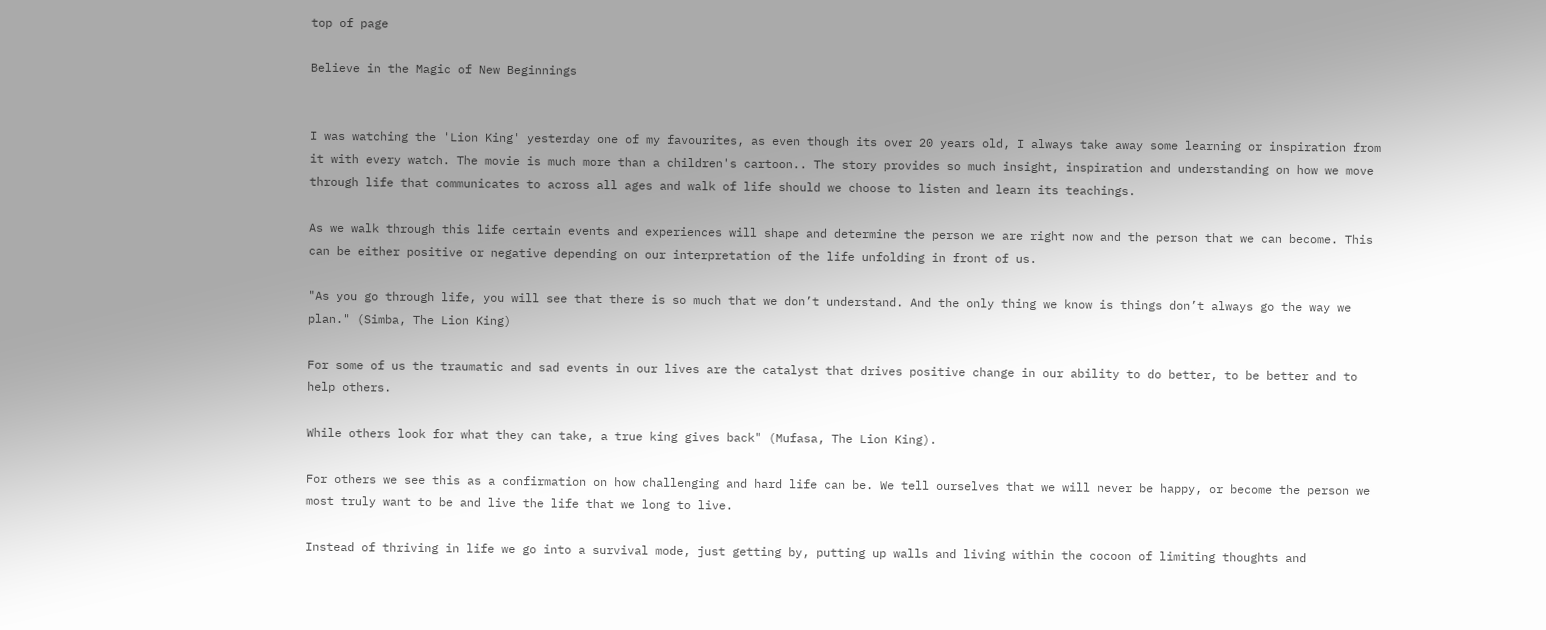top of page

Believe in the Magic of New Beginnings


I was watching the 'Lion King' yesterday one of my favourites, as even though its over 20 years old, I always take away some learning or inspiration from it with every watch. The movie is much more than a children's cartoon.. The story provides so much insight, inspiration and understanding on how we move through life that communicates to across all ages and walk of life should we choose to listen and learn its teachings.

As we walk through this life certain events and experiences will shape and determine the person we are right now and the person that we can become. This can be either positive or negative depending on our interpretation of the life unfolding in front of us.

"As you go through life, you will see that there is so much that we don’t understand. And the only thing we know is things don’t always go the way we plan." (Simba, The Lion King)

For some of us the traumatic and sad events in our lives are the catalyst that drives positive change in our ability to do better, to be better and to help others.

While others look for what they can take, a true king gives back" (Mufasa, The Lion King).

For others we see this as a confirmation on how challenging and hard life can be. We tell ourselves that we will never be happy, or become the person we most truly want to be and live the life that we long to live.

Instead of thriving in life we go into a survival mode, just getting by, putting up walls and living within the cocoon of limiting thoughts and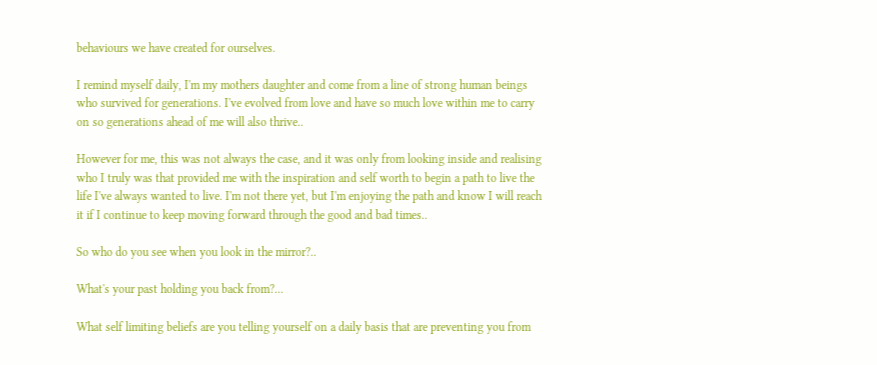behaviours we have created for ourselves.

I remind myself daily, I'm my mothers daughter and come from a line of strong human beings who survived for generations. I've evolved from love and have so much love within me to carry on so generations ahead of me will also thrive..

However for me, this was not always the case, and it was only from looking inside and realising who I truly was that provided me with the inspiration and self worth to begin a path to live the life I've always wanted to live. I'm not there yet, but I'm enjoying the path and know I will reach it if I continue to keep moving forward through the good and bad times..

So who do you see when you look in the mirror?..

What's your past holding you back from?...

What self limiting beliefs are you telling yourself on a daily basis that are preventing you from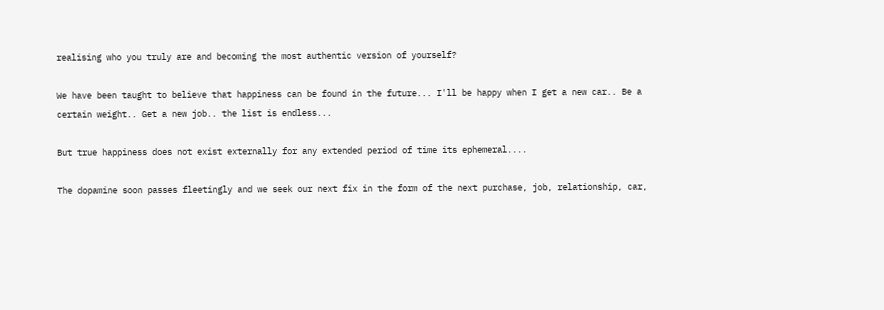realising who you truly are and becoming the most authentic version of yourself?

We have been taught to believe that happiness can be found in the future... I'll be happy when I get a new car.. Be a certain weight.. Get a new job.. the list is endless...

But true happiness does not exist externally for any extended period of time its ephemeral....

The dopamine soon passes fleetingly and we seek our next fix in the form of the next purchase, job, relationship, car,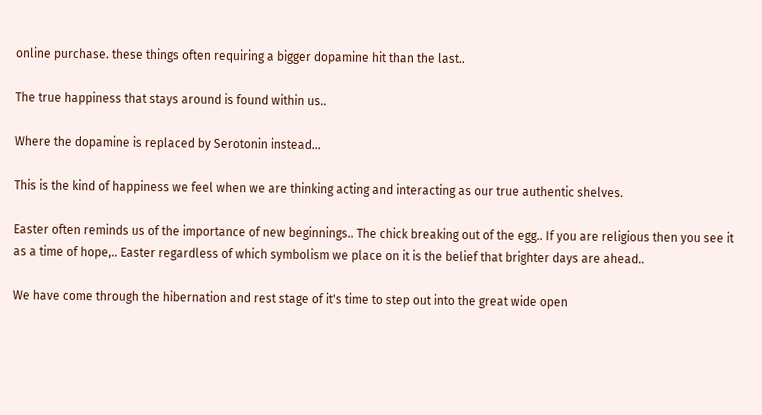online purchase. these things often requiring a bigger dopamine hit than the last..

The true happiness that stays around is found within us..

Where the dopamine is replaced by Serotonin instead...

This is the kind of happiness we feel when we are thinking acting and interacting as our true authentic shelves.

Easter often reminds us of the importance of new beginnings.. The chick breaking out of the egg.. If you are religious then you see it as a time of hope,.. Easter regardless of which symbolism we place on it is the belief that brighter days are ahead..

We have come through the hibernation and rest stage of it's time to step out into the great wide open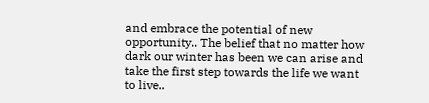and embrace the potential of new opportunity.. The belief that no matter how dark our winter has been we can arise and take the first step towards the life we want to live..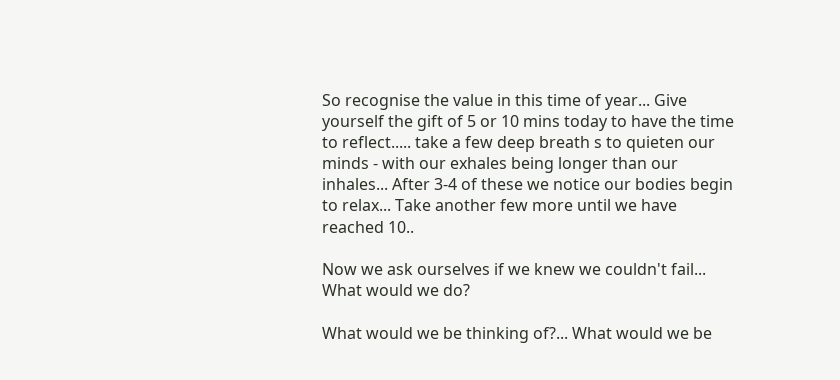So recognise the value in this time of year... Give yourself the gift of 5 or 10 mins today to have the time to reflect..... take a few deep breath s to quieten our minds - with our exhales being longer than our inhales... After 3-4 of these we notice our bodies begin to relax... Take another few more until we have reached 10..

Now we ask ourselves if we knew we couldn't fail... What would we do?

What would we be thinking of?... What would we be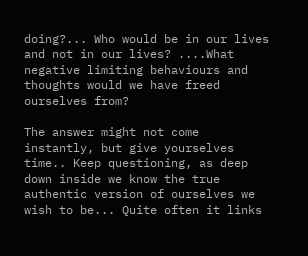doing?... Who would be in our lives and not in our lives? ....What negative limiting behaviours and thoughts would we have freed ourselves from?

The answer might not come instantly, but give yourselves time.. Keep questioning, as deep down inside we know the true authentic version of ourselves we wish to be... Quite often it links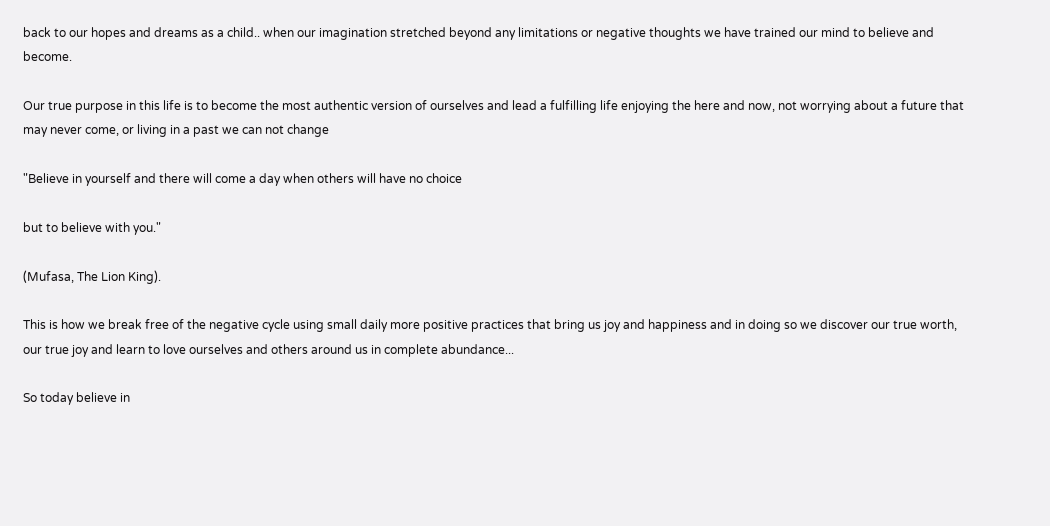back to our hopes and dreams as a child.. when our imagination stretched beyond any limitations or negative thoughts we have trained our mind to believe and become.

Our true purpose in this life is to become the most authentic version of ourselves and lead a fulfilling life enjoying the here and now, not worrying about a future that may never come, or living in a past we can not change

"Believe in yourself and there will come a day when others will have no choice

but to believe with you."

(Mufasa, The Lion King).

This is how we break free of the negative cycle using small daily more positive practices that bring us joy and happiness and in doing so we discover our true worth, our true joy and learn to love ourselves and others around us in complete abundance...

So today believe in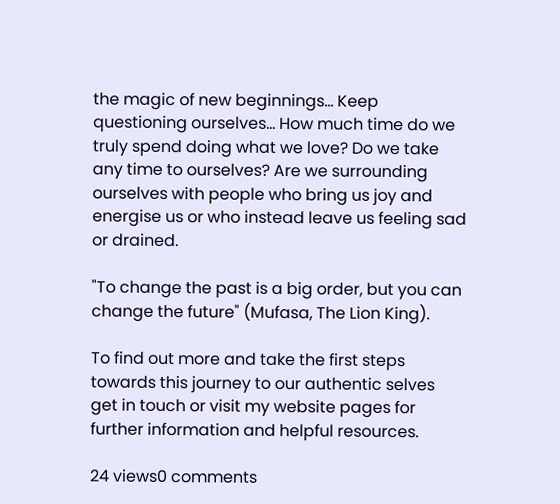the magic of new beginnings... Keep questioning ourselves... How much time do we truly spend doing what we love? Do we take any time to ourselves? Are we surrounding ourselves with people who bring us joy and energise us or who instead leave us feeling sad or drained.

"To change the past is a big order, but you can change the future" (Mufasa, The Lion King).

To find out more and take the first steps towards this journey to our authentic selves get in touch or visit my website pages for further information and helpful resources.

24 views0 comments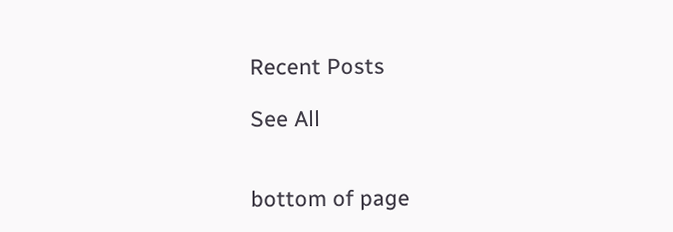Recent Posts

See All


bottom of page